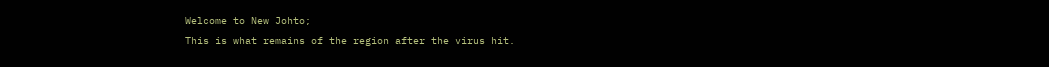Welcome to New Johto;
This is what remains of the region after the virus hit.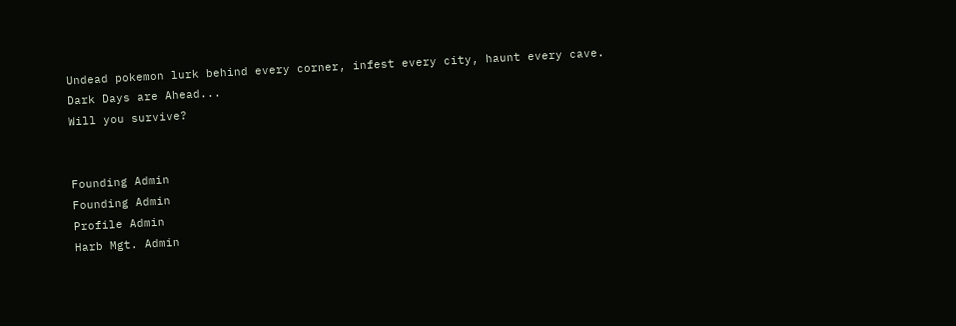Undead pokemon lurk behind every corner, infest every city, haunt every cave.
Dark Days are Ahead...
Will you survive?


Founding Admin
Founding Admin
Profile Admin
Harb Mgt. Admin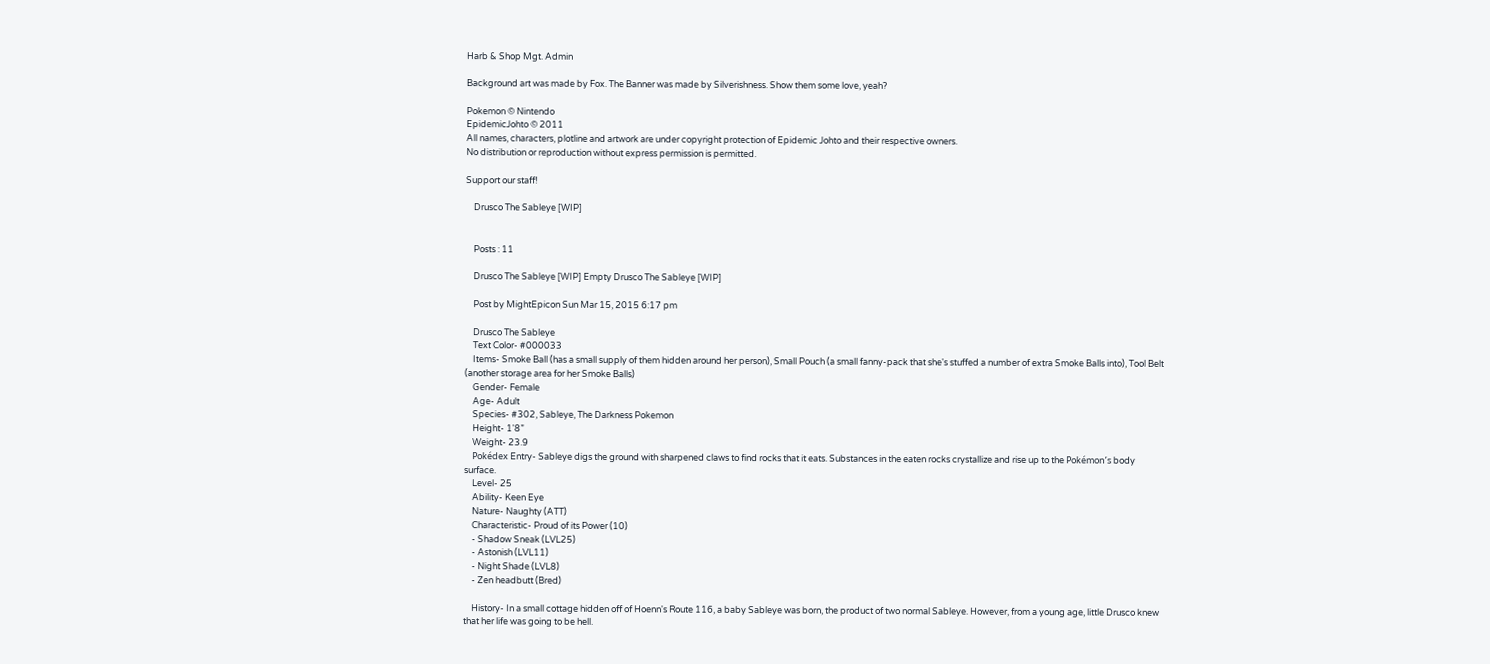Harb & Shop Mgt. Admin

Background art was made by Fox. The Banner was made by Silverishness. Show them some love, yeah?

Pokemon © Nintendo
EpidemicJohto © 2011
All names, characters, plotline and artwork are under copyright protection of Epidemic Johto and their respective owners.
No distribution or reproduction without express permission is permitted.

Support our staff!

    Drusco The Sableye [WIP]


    Posts : 11

    Drusco The Sableye [WIP] Empty Drusco The Sableye [WIP]

    Post by MightEpicon Sun Mar 15, 2015 6:17 pm

    Drusco The Sableye
    Text Color- #000033
    Items- Smoke Ball (has a small supply of them hidden around her person), Small Pouch (a small fanny-pack that she's stuffed a number of extra Smoke Balls into), Tool Belt (another storage area for her Smoke Balls)
    Gender- Female
    Age- Adult
    Species- #302, Sableye, The Darkness Pokemon
    Height- 1'8”
    Weight- 23.9
    Pokédex Entry- Sableye digs the ground with sharpened claws to find rocks that it eats. Substances in the eaten rocks crystallize and rise up to the Pokémon’s body surface.
    Level- 25
    Ability- Keen Eye
    Nature- Naughty (ATT)
    Characteristic- Proud of its Power (10)
    - Shadow Sneak (LVL25)
    - Astonish (LVL11)
    - Night Shade (LVL8)
    - Zen headbutt (Bred)

    History- In a small cottage hidden off of Hoenn's Route 116, a baby Sableye was born, the product of two normal Sableye. However, from a young age, little Drusco knew that her life was going to be hell.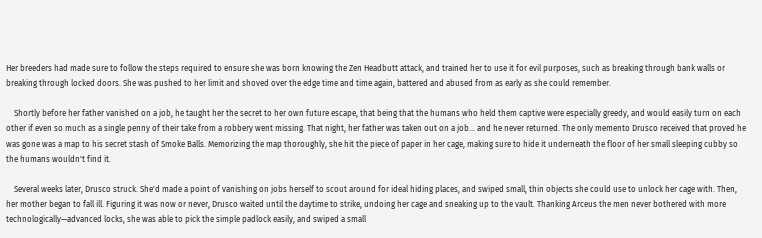Her breeders had made sure to follow the steps required to ensure she was born knowing the Zen Headbutt attack, and trained her to use it for evil purposes, such as breaking through bank walls or breaking through locked doors. She was pushed to her limit and shoved over the edge time and time again, battered and abused from as early as she could remember.

    Shortly before her father vanished on a job, he taught her the secret to her own future escape, that being that the humans who held them captive were especially greedy, and would easily turn on each other if even so much as a single penny of their take from a robbery went missing. That night, her father was taken out on a job... and he never returned. The only memento Drusco received that proved he was gone was a map to his secret stash of Smoke Balls. Memorizing the map thoroughly, she hit the piece of paper in her cage, making sure to hide it underneath the floor of her small sleeping cubby so the humans wouldn't find it.

    Several weeks later, Drusco struck. She'd made a point of vanishing on jobs herself to scout around for ideal hiding places, and swiped small, thin objects she could use to unlock her cage with. Then, her mother began to fall ill. Figuring it was now or never, Drusco waited until the daytime to strike, undoing her cage and sneaking up to the vault. Thanking Arceus the men never bothered with more technologically—advanced locks, she was able to pick the simple padlock easily, and swiped a small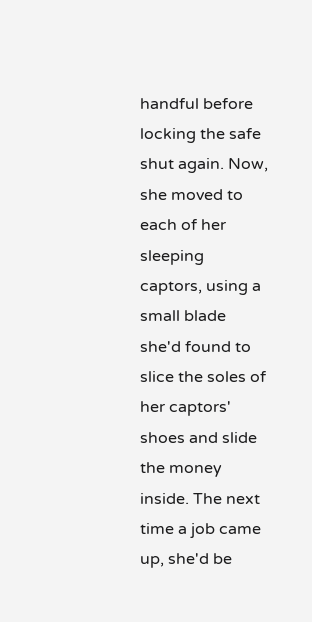handful before locking the safe shut again. Now, she moved to each of her sleeping captors, using a small blade she'd found to slice the soles of her captors' shoes and slide the money inside. The next time a job came up, she'd be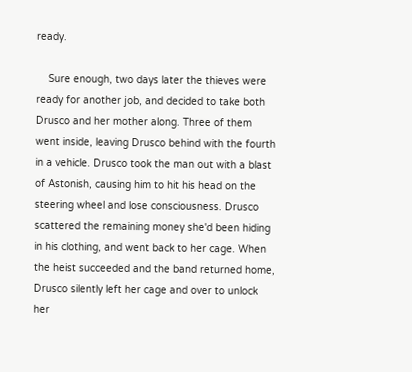ready.

    Sure enough, two days later the thieves were ready for another job, and decided to take both Drusco and her mother along. Three of them went inside, leaving Drusco behind with the fourth in a vehicle. Drusco took the man out with a blast of Astonish, causing him to hit his head on the steering wheel and lose consciousness. Drusco scattered the remaining money she'd been hiding in his clothing, and went back to her cage. When the heist succeeded and the band returned home, Drusco silently left her cage and over to unlock her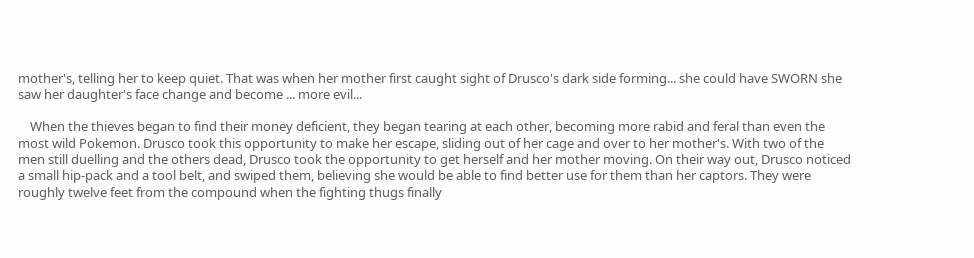mother's, telling her to keep quiet. That was when her mother first caught sight of Drusco's dark side forming... she could have SWORN she saw her daughter's face change and become ... more evil...

    When the thieves began to find their money deficient, they began tearing at each other, becoming more rabid and feral than even the most wild Pokemon. Drusco took this opportunity to make her escape, sliding out of her cage and over to her mother's. With two of the men still duelling and the others dead, Drusco took the opportunity to get herself and her mother moving. On their way out, Drusco noticed a small hip-pack and a tool belt, and swiped them, believing she would be able to find better use for them than her captors. They were roughly twelve feet from the compound when the fighting thugs finally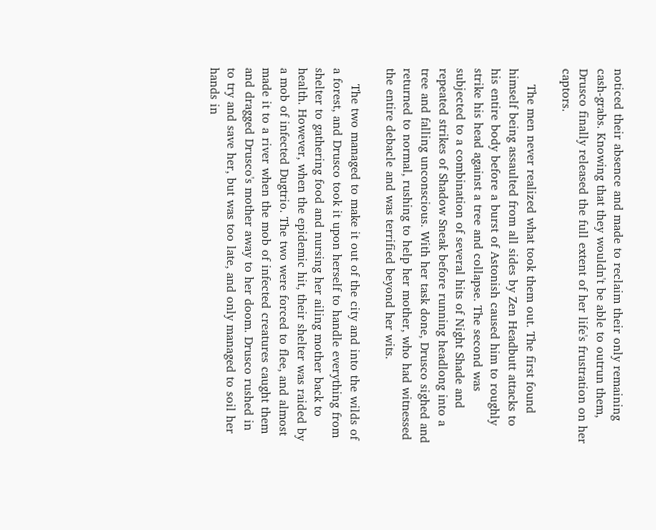noticed their absence and made to reclaim their only remaining cash-grabs. Knowing that they wouldn't be able to outrun them, Drusco finally released the full extent of her life's frustration on her captors.

    The men never realized what took them out. The first found himself being assaulted from all sides by Zen Headbutt attacks to his entire body before a burst of Astonish caused him to roughly strike his head against a tree and collapse. The second was subjected to a combination of several hits of Night Shade and repeated strikes of Shadow Sneak before running headlong into a tree and falling unconscious. With her task done, Drusco sighed and returned to normal, rushing to help her mother, who had witnessed the entire debacle and was terrified beyond her wits.

    The two managed to make it out of the city and into the wilds of a forest, and Drusco took it upon herself to handle everything from shelter to gathering food and nursing her ailing mother back to health. However, when the epidemic hit, their shelter was raided by a mob of infected Dugtrio. The two were forced to flee, and almost made it to a river when the mob of infected creatures caught them and dragged Drusco's mother away to her doom. Drusco rushed in to try and save her, but was too late, and only managed to soil her hands in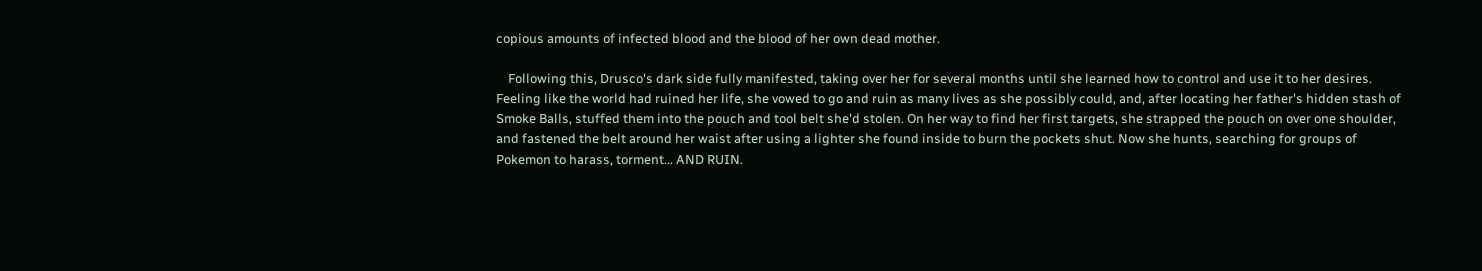copious amounts of infected blood and the blood of her own dead mother.

    Following this, Drusco's dark side fully manifested, taking over her for several months until she learned how to control and use it to her desires. Feeling like the world had ruined her life, she vowed to go and ruin as many lives as she possibly could, and, after locating her father's hidden stash of Smoke Balls, stuffed them into the pouch and tool belt she'd stolen. On her way to find her first targets, she strapped the pouch on over one shoulder, and fastened the belt around her waist after using a lighter she found inside to burn the pockets shut. Now she hunts, searching for groups of Pokemon to harass, torment... AND RUIN.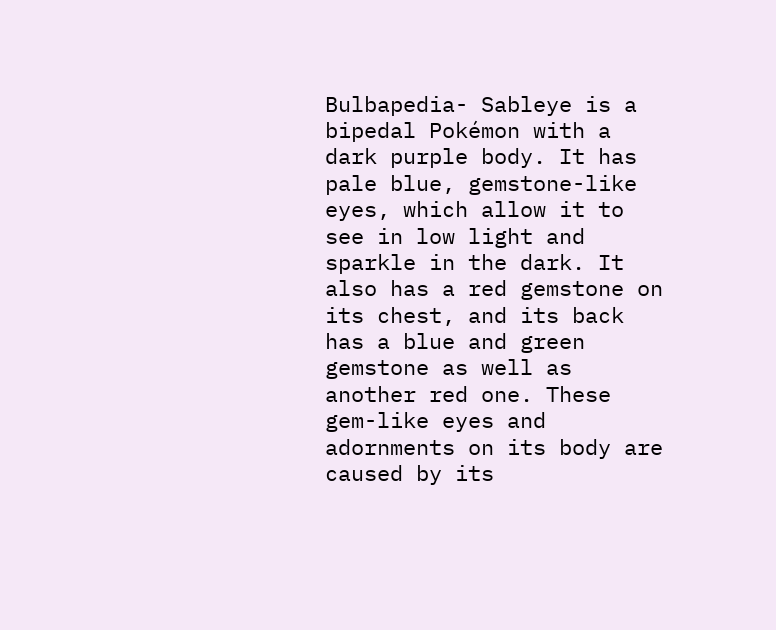Bulbapedia- Sableye is a bipedal Pokémon with a dark purple body. It has pale blue, gemstone-like eyes, which allow it to see in low light and sparkle in the dark. It also has a red gemstone on its chest, and its back has a blue and green gemstone as well as another red one. These gem-like eyes and adornments on its body are caused by its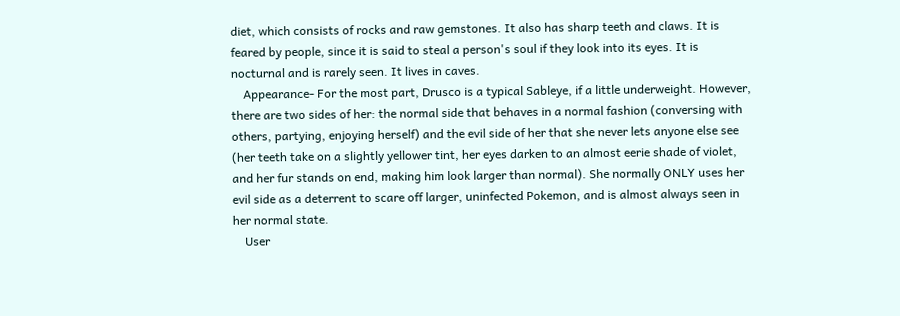diet, which consists of rocks and raw gemstones. It also has sharp teeth and claws. It is feared by people, since it is said to steal a person's soul if they look into its eyes. It is nocturnal and is rarely seen. It lives in caves.
    Appearance- For the most part, Drusco is a typical Sableye, if a little underweight. However, there are two sides of her: the normal side that behaves in a normal fashion (conversing with others, partying, enjoying herself) and the evil side of her that she never lets anyone else see (her teeth take on a slightly yellower tint, her eyes darken to an almost eerie shade of violet, and her fur stands on end, making him look larger than normal). She normally ONLY uses her evil side as a deterrent to scare off larger, uninfected Pokemon, and is almost always seen in her normal state.
    User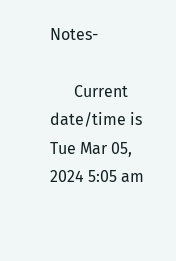Notes-

      Current date/time is Tue Mar 05, 2024 5:05 am